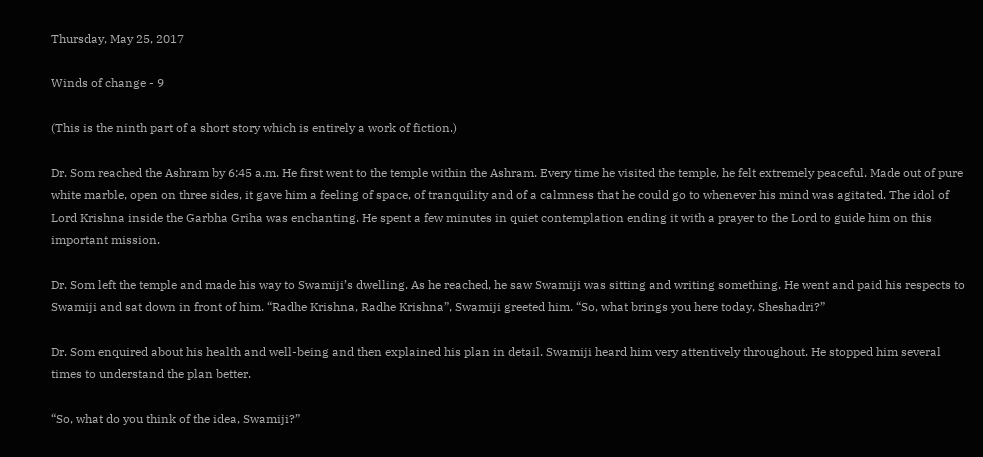Thursday, May 25, 2017

Winds of change - 9

(This is the ninth part of a short story which is entirely a work of fiction.)

Dr. Som reached the Ashram by 6:45 a.m. He first went to the temple within the Ashram. Every time he visited the temple, he felt extremely peaceful. Made out of pure white marble, open on three sides, it gave him a feeling of space, of tranquility and of a calmness that he could go to whenever his mind was agitated. The idol of Lord Krishna inside the Garbha Griha was enchanting. He spent a few minutes in quiet contemplation ending it with a prayer to the Lord to guide him on this important mission.

Dr. Som left the temple and made his way to Swamiji’s dwelling. As he reached, he saw Swamiji was sitting and writing something. He went and paid his respects to Swamiji and sat down in front of him. “Radhe Krishna, Radhe Krishna”, Swamiji greeted him. “So, what brings you here today, Sheshadri?”

Dr. Som enquired about his health and well-being and then explained his plan in detail. Swamiji heard him very attentively throughout. He stopped him several times to understand the plan better.

“So, what do you think of the idea, Swamiji?”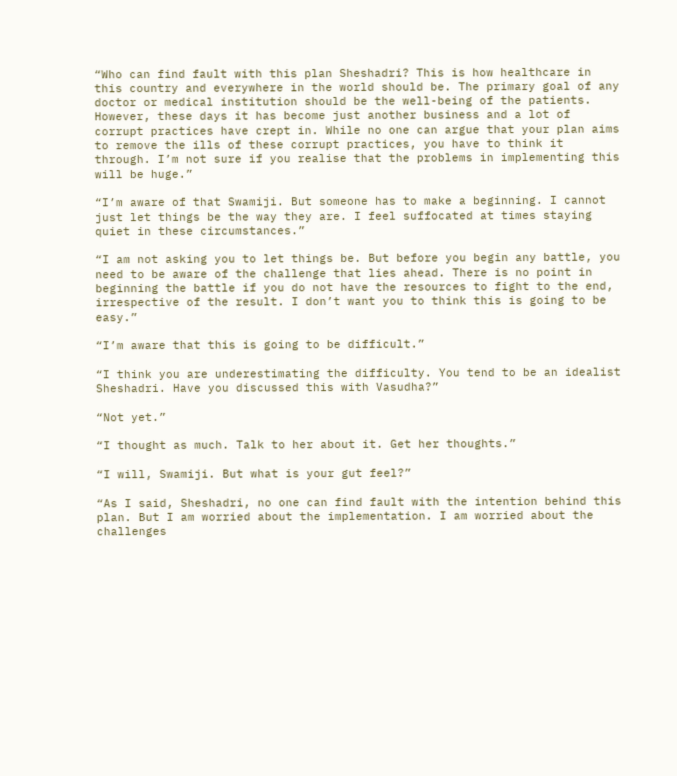“Who can find fault with this plan Sheshadri? This is how healthcare in this country and everywhere in the world should be. The primary goal of any doctor or medical institution should be the well-being of the patients. However, these days it has become just another business and a lot of corrupt practices have crept in. While no one can argue that your plan aims to remove the ills of these corrupt practices, you have to think it through. I’m not sure if you realise that the problems in implementing this will be huge.”

“I’m aware of that Swamiji. But someone has to make a beginning. I cannot just let things be the way they are. I feel suffocated at times staying quiet in these circumstances.”

“I am not asking you to let things be. But before you begin any battle, you need to be aware of the challenge that lies ahead. There is no point in beginning the battle if you do not have the resources to fight to the end, irrespective of the result. I don’t want you to think this is going to be easy.”

“I’m aware that this is going to be difficult.”

“I think you are underestimating the difficulty. You tend to be an idealist Sheshadri. Have you discussed this with Vasudha?”

“Not yet.”

“I thought as much. Talk to her about it. Get her thoughts.”

“I will, Swamiji. But what is your gut feel?”

“As I said, Sheshadri, no one can find fault with the intention behind this plan. But I am worried about the implementation. I am worried about the challenges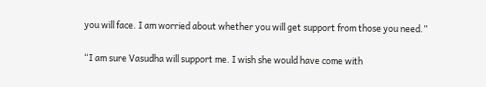you will face. I am worried about whether you will get support from those you need.”

“I am sure Vasudha will support me. I wish she would have come with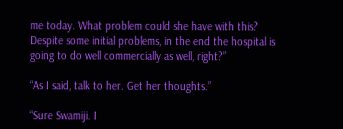me today. What problem could she have with this? Despite some initial problems, in the end the hospital is going to do well commercially as well, right?”

“As I said, talk to her. Get her thoughts.”

“Sure Swamiji. I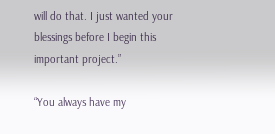will do that. I just wanted your blessings before I begin this important project.”

“You always have my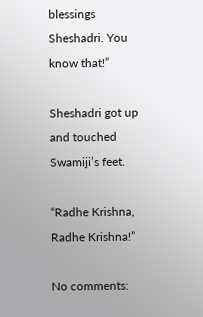blessings Sheshadri. You know that!”

Sheshadri got up and touched Swamiji’s feet.

“Radhe Krishna, Radhe Krishna!”

No comments: